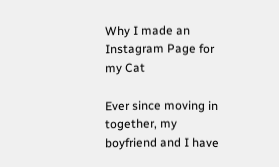Why I made an Instagram Page for my Cat

Ever since moving in together, my boyfriend and I have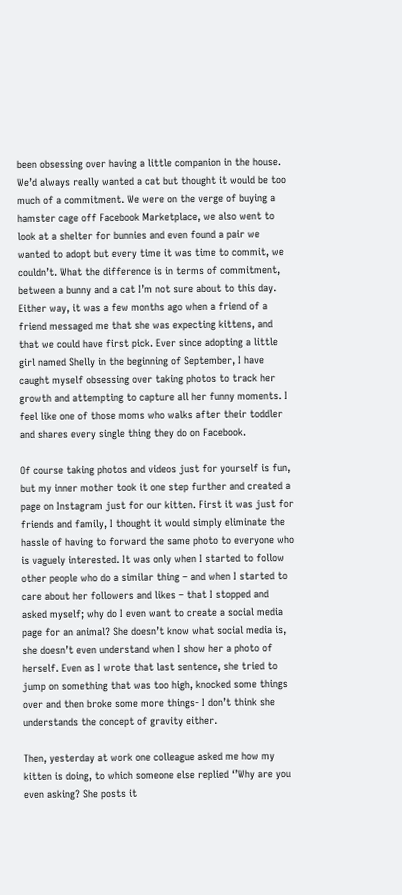been obsessing over having a little companion in the house. We’d always really wanted a cat but thought it would be too much of a commitment. We were on the verge of buying a hamster cage off Facebook Marketplace, we also went to look at a shelter for bunnies and even found a pair we wanted to adopt but every time it was time to commit, we couldn’t. What the difference is in terms of commitment, between a bunny and a cat I’m not sure about to this day. Either way, it was a few months ago when a friend of a friend messaged me that she was expecting kittens, and that we could have first pick. Ever since adopting a little girl named Shelly in the beginning of September, I have caught myself obsessing over taking photos to track her growth and attempting to capture all her funny moments. I feel like one of those moms who walks after their toddler and shares every single thing they do on Facebook.

Of course taking photos and videos just for yourself is fun, but my inner mother took it one step further and created a page on Instagram just for our kitten. First it was just for friends and family, I thought it would simply eliminate the hassle of having to forward the same photo to everyone who is vaguely interested. It was only when I started to follow other people who do a similar thing – and when I started to care about her followers and likes – that I stopped and asked myself; why do I even want to create a social media page for an animal? She doesn’t know what social media is, she doesn’t even understand when I show her a photo of herself. Even as I wrote that last sentence, she tried to jump on something that was too high, knocked some things over and then broke some more things- I don’t think she understands the concept of gravity either.

Then, yesterday at work one colleague asked me how my kitten is doing, to which someone else replied ‘’Why are you even asking? She posts it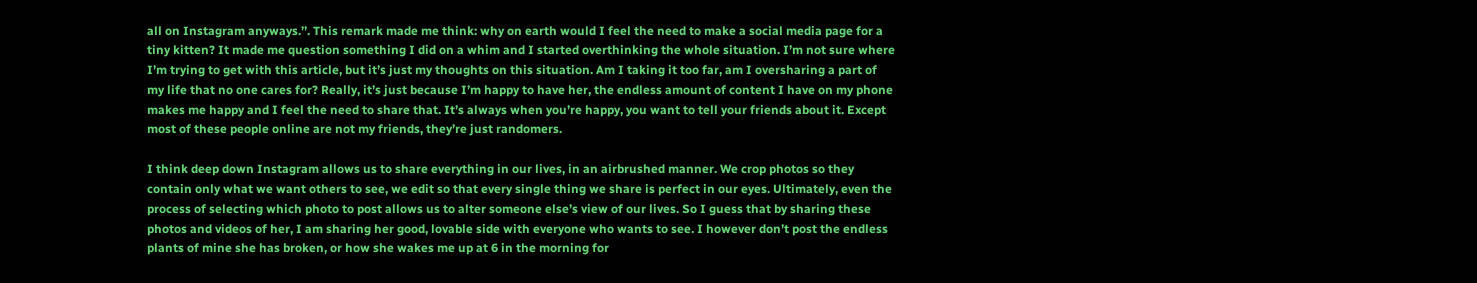all on Instagram anyways.’’. This remark made me think: why on earth would I feel the need to make a social media page for a tiny kitten? It made me question something I did on a whim and I started overthinking the whole situation. I’m not sure where I’m trying to get with this article, but it’s just my thoughts on this situation. Am I taking it too far, am I oversharing a part of my life that no one cares for? Really, it’s just because I’m happy to have her, the endless amount of content I have on my phone makes me happy and I feel the need to share that. It’s always when you’re happy, you want to tell your friends about it. Except most of these people online are not my friends, they’re just randomers.

I think deep down Instagram allows us to share everything in our lives, in an airbrushed manner. We crop photos so they contain only what we want others to see, we edit so that every single thing we share is perfect in our eyes. Ultimately, even the process of selecting which photo to post allows us to alter someone else’s view of our lives. So I guess that by sharing these photos and videos of her, I am sharing her good, lovable side with everyone who wants to see. I however don’t post the endless plants of mine she has broken, or how she wakes me up at 6 in the morning for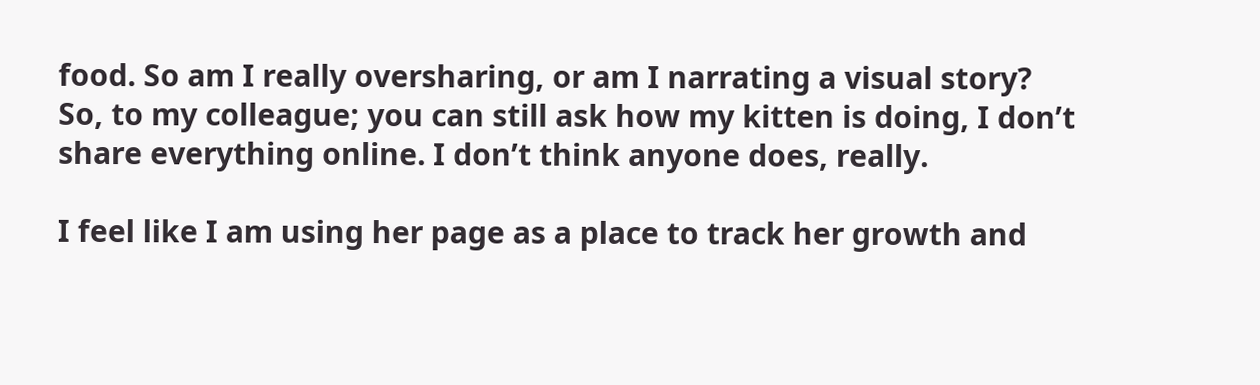food. So am I really oversharing, or am I narrating a visual story? So, to my colleague; you can still ask how my kitten is doing, I don’t share everything online. I don’t think anyone does, really.

I feel like I am using her page as a place to track her growth and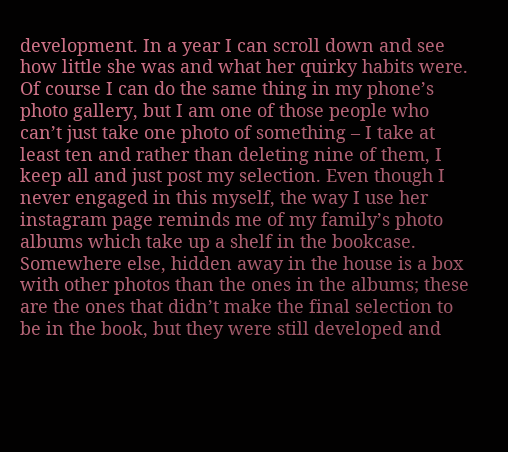development. In a year I can scroll down and see how little she was and what her quirky habits were. Of course I can do the same thing in my phone’s photo gallery, but I am one of those people who can’t just take one photo of something – I take at least ten and rather than deleting nine of them, I keep all and just post my selection. Even though I never engaged in this myself, the way I use her instagram page reminds me of my family’s photo albums which take up a shelf in the bookcase. Somewhere else, hidden away in the house is a box with other photos than the ones in the albums; these are the ones that didn’t make the final selection to be in the book, but they were still developed and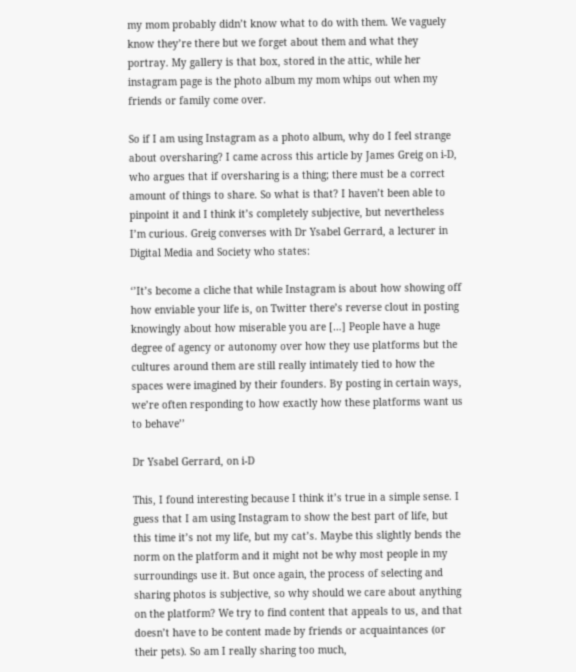my mom probably didn’t know what to do with them. We vaguely know they’re there but we forget about them and what they portray. My gallery is that box, stored in the attic, while her instagram page is the photo album my mom whips out when my friends or family come over.

So if I am using Instagram as a photo album, why do I feel strange about oversharing? I came across this article by James Greig on i-D, who argues that if oversharing is a thing; there must be a correct amount of things to share. So what is that? I haven’t been able to pinpoint it and I think it’s completely subjective, but nevertheless I’m curious. Greig converses with Dr Ysabel Gerrard, a lecturer in Digital Media and Society who states:

‘’It’s become a cliche that while Instagram is about how showing off how enviable your life is, on Twitter there’s reverse clout in posting knowingly about how miserable you are […] People have a huge degree of agency or autonomy over how they use platforms but the cultures around them are still really intimately tied to how the spaces were imagined by their founders. By posting in certain ways, we’re often responding to how exactly how these platforms want us to behave’’

Dr Ysabel Gerrard, on i-D

This, I found interesting because I think it’s true in a simple sense. I guess that I am using Instagram to show the best part of life, but this time it’s not my life, but my cat’s. Maybe this slightly bends the norm on the platform and it might not be why most people in my surroundings use it. But once again, the process of selecting and sharing photos is subjective, so why should we care about anything on the platform? We try to find content that appeals to us, and that doesn’t have to be content made by friends or acquaintances (or their pets). So am I really sharing too much,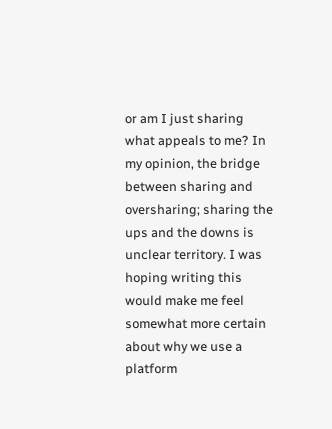or am I just sharing what appeals to me? In my opinion, the bridge between sharing and oversharing; sharing the ups and the downs is unclear territory. I was hoping writing this would make me feel somewhat more certain about why we use a platform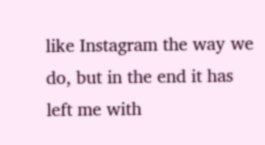like Instagram the way we do, but in the end it has left me with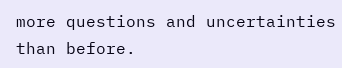more questions and uncertainties than before.